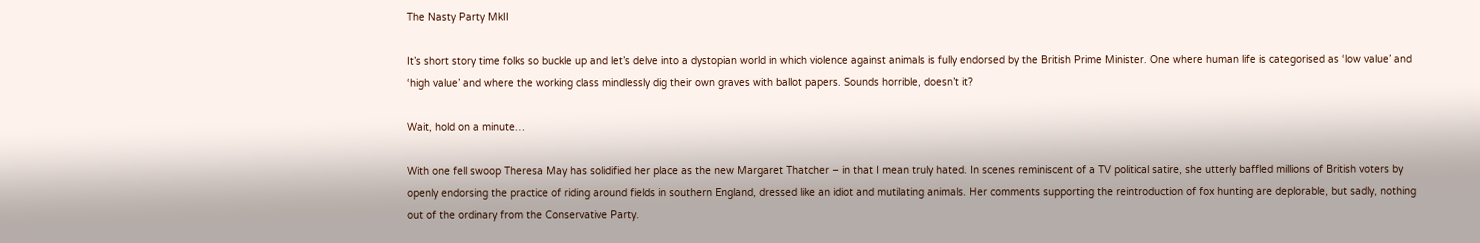The Nasty Party MkII

It’s short story time folks so buckle up and let’s delve into a dystopian world in which violence against animals is fully endorsed by the British Prime Minister. One where human life is categorised as ‘low value’ and ‘high value’ and where the working class mindlessly dig their own graves with ballot papers. Sounds horrible, doesn’t it?

Wait, hold on a minute…

With one fell swoop Theresa May has solidified her place as the new Margaret Thatcher – in that I mean truly hated. In scenes reminiscent of a TV political satire, she utterly baffled millions of British voters by openly endorsing the practice of riding around fields in southern England, dressed like an idiot and mutilating animals. Her comments supporting the reintroduction of fox hunting are deplorable, but sadly, nothing out of the ordinary from the Conservative Party.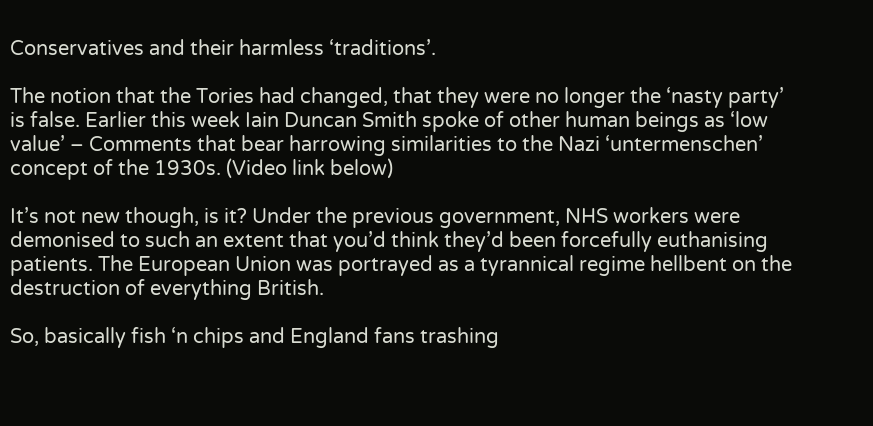Conservatives and their harmless ‘traditions’.

The notion that the Tories had changed, that they were no longer the ‘nasty party’ is false. Earlier this week Iain Duncan Smith spoke of other human beings as ‘low value’ – Comments that bear harrowing similarities to the Nazi ‘untermenschen’ concept of the 1930s. (Video link below)

It’s not new though, is it? Under the previous government, NHS workers were demonised to such an extent that you’d think they’d been forcefully euthanising patients. The European Union was portrayed as a tyrannical regime hellbent on the destruction of everything British.

So, basically fish ‘n chips and England fans trashing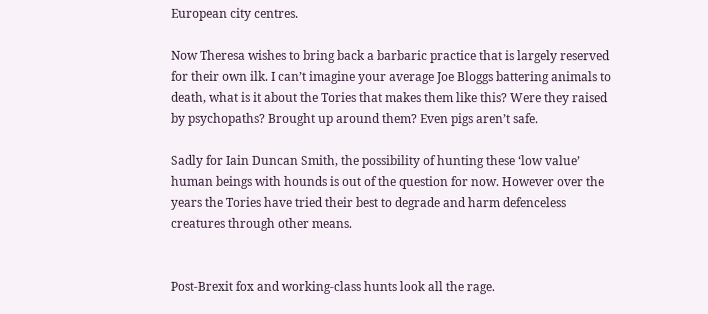European city centres.

Now Theresa wishes to bring back a barbaric practice that is largely reserved for their own ilk. I can’t imagine your average Joe Bloggs battering animals to death, what is it about the Tories that makes them like this? Were they raised by psychopaths? Brought up around them? Even pigs aren’t safe.

Sadly for Iain Duncan Smith, the possibility of hunting these ‘low value’ human beings with hounds is out of the question for now. However over the years the Tories have tried their best to degrade and harm defenceless creatures through other means.


Post-Brexit fox and working-class hunts look all the rage.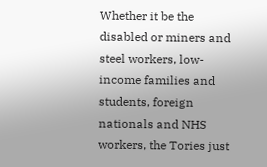Whether it be the disabled or miners and steel workers, low-income families and students, foreign nationals and NHS workers, the Tories just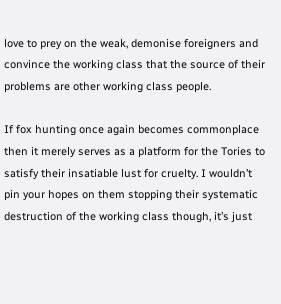love to prey on the weak, demonise foreigners and convince the working class that the source of their problems are other working class people.

If fox hunting once again becomes commonplace then it merely serves as a platform for the Tories to satisfy their insatiable lust for cruelty. I wouldn’t pin your hopes on them stopping their systematic destruction of the working class though, it’s just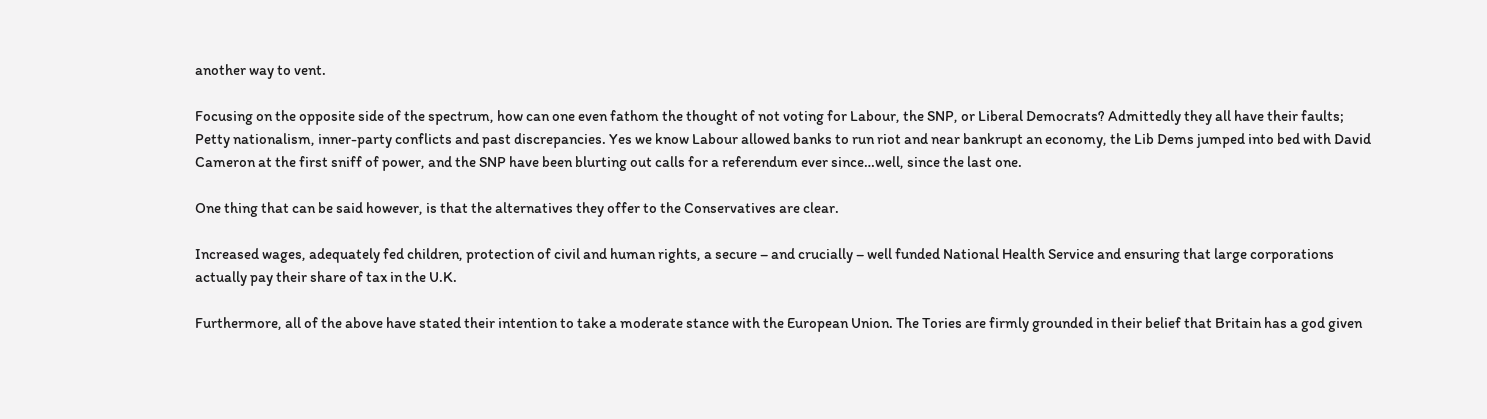another way to vent.

Focusing on the opposite side of the spectrum, how can one even fathom the thought of not voting for Labour, the SNP, or Liberal Democrats? Admittedly they all have their faults; Petty nationalism, inner-party conflicts and past discrepancies. Yes we know Labour allowed banks to run riot and near bankrupt an economy, the Lib Dems jumped into bed with David Cameron at the first sniff of power, and the SNP have been blurting out calls for a referendum ever since…well, since the last one.

One thing that can be said however, is that the alternatives they offer to the Conservatives are clear.

Increased wages, adequately fed children, protection of civil and human rights, a secure – and crucially – well funded National Health Service and ensuring that large corporations actually pay their share of tax in the U.K.

Furthermore, all of the above have stated their intention to take a moderate stance with the European Union. The Tories are firmly grounded in their belief that Britain has a god given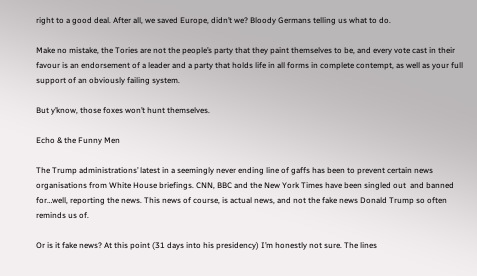right to a good deal. After all, we saved Europe, didn’t we? Bloody Germans telling us what to do.

Make no mistake, the Tories are not the people’s party that they paint themselves to be, and every vote cast in their favour is an endorsement of a leader and a party that holds life in all forms in complete contempt, as well as your full support of an obviously failing system.

But y’know, those foxes won’t hunt themselves.

Echo & the Funny Men

The Trump administrations’ latest in a seemingly never ending line of gaffs has been to prevent certain news organisations from White House briefings. CNN, BBC and the New York Times have been singled out  and banned for…well, reporting the news. This news of course, is actual news, and not the fake news Donald Trump so often reminds us of.

Or is it fake news? At this point (31 days into his presidency) I’m honestly not sure. The lines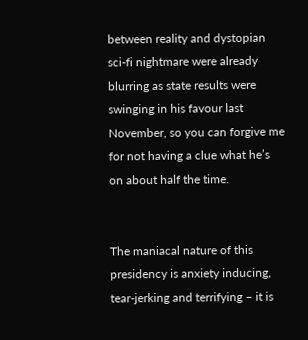between reality and dystopian sci-fi nightmare were already blurring as state results were swinging in his favour last November, so you can forgive me for not having a clue what he’s on about half the time.


The maniacal nature of this presidency is anxiety inducing, tear-jerking and terrifying – it is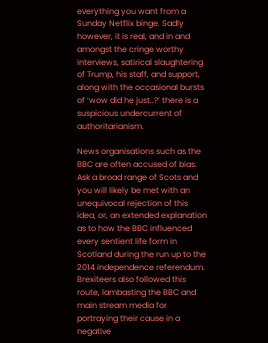everything you want from a Sunday Netflix binge. Sadly however, it is real, and in and amongst the cringe worthy interviews, satirical slaughtering of Trump, his staff, and support, along with the occasional bursts of ‘wow did he just..?’ there is a suspicious undercurrent of authoritarianism.

News organisations such as the BBC are often accused of bias. Ask a broad range of Scots and you will likely be met with an unequivocal rejection of this idea, or, an extended explanation as to how the BBC influenced every sentient life form in Scotland during the run up to the 2014 independence referendum. Brexiteers also followed this route, lambasting the BBC and main stream media for portraying their cause in a negative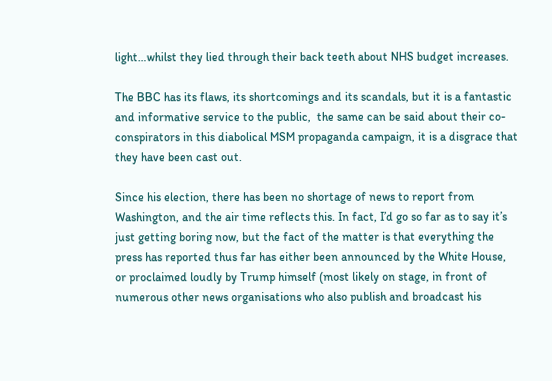light…whilst they lied through their back teeth about NHS budget increases.

The BBC has its flaws, its shortcomings and its scandals, but it is a fantastic and informative service to the public,  the same can be said about their co-conspirators in this diabolical MSM propaganda campaign, it is a disgrace that they have been cast out.

Since his election, there has been no shortage of news to report from Washington, and the air time reflects this. In fact, I’d go so far as to say it’s just getting boring now, but the fact of the matter is that everything the press has reported thus far has either been announced by the White House, or proclaimed loudly by Trump himself (most likely on stage, in front of numerous other news organisations who also publish and broadcast his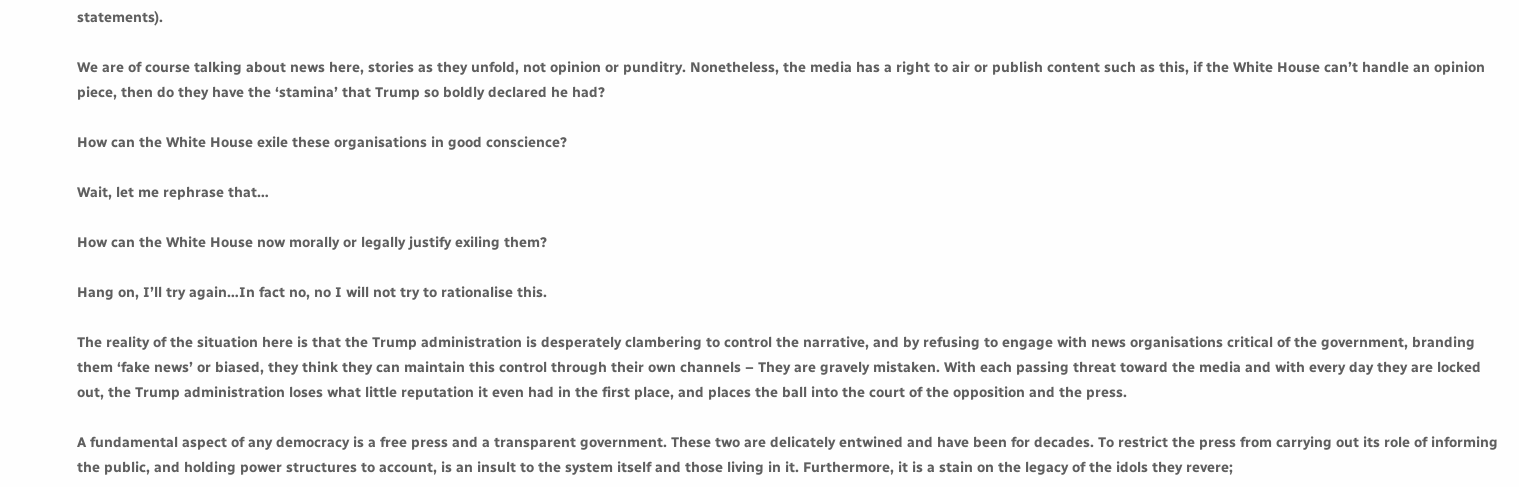statements).

We are of course talking about news here, stories as they unfold, not opinion or punditry. Nonetheless, the media has a right to air or publish content such as this, if the White House can’t handle an opinion piece, then do they have the ‘stamina’ that Trump so boldly declared he had?

How can the White House exile these organisations in good conscience?

Wait, let me rephrase that…

How can the White House now morally or legally justify exiling them?

Hang on, I’ll try again…In fact no, no I will not try to rationalise this.

The reality of the situation here is that the Trump administration is desperately clambering to control the narrative, and by refusing to engage with news organisations critical of the government, branding them ‘fake news’ or biased, they think they can maintain this control through their own channels – They are gravely mistaken. With each passing threat toward the media and with every day they are locked out, the Trump administration loses what little reputation it even had in the first place, and places the ball into the court of the opposition and the press.

A fundamental aspect of any democracy is a free press and a transparent government. These two are delicately entwined and have been for decades. To restrict the press from carrying out its role of informing the public, and holding power structures to account, is an insult to the system itself and those living in it. Furthermore, it is a stain on the legacy of the idols they revere;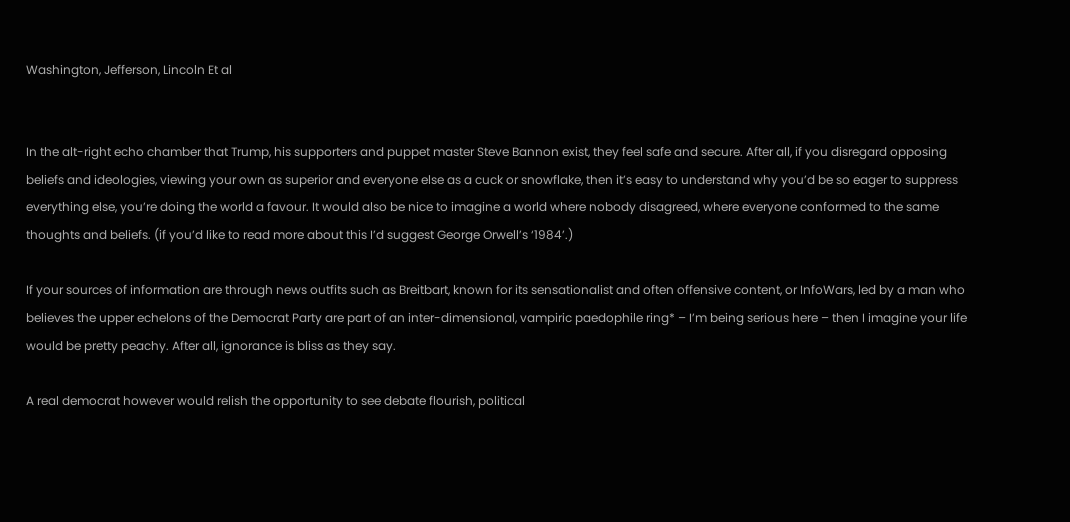Washington, Jefferson, Lincoln Et al


In the alt-right echo chamber that Trump, his supporters and puppet master Steve Bannon exist, they feel safe and secure. After all, if you disregard opposing beliefs and ideologies, viewing your own as superior and everyone else as a cuck or snowflake, then it’s easy to understand why you’d be so eager to suppress everything else, you’re doing the world a favour. It would also be nice to imagine a world where nobody disagreed, where everyone conformed to the same thoughts and beliefs. (if you’d like to read more about this I’d suggest George Orwell’s ‘1984’.)

If your sources of information are through news outfits such as Breitbart, known for its sensationalist and often offensive content, or InfoWars, led by a man who believes the upper echelons of the Democrat Party are part of an inter-dimensional, vampiric paedophile ring* – I’m being serious here – then I imagine your life would be pretty peachy. After all, ignorance is bliss as they say.

A real democrat however would relish the opportunity to see debate flourish, political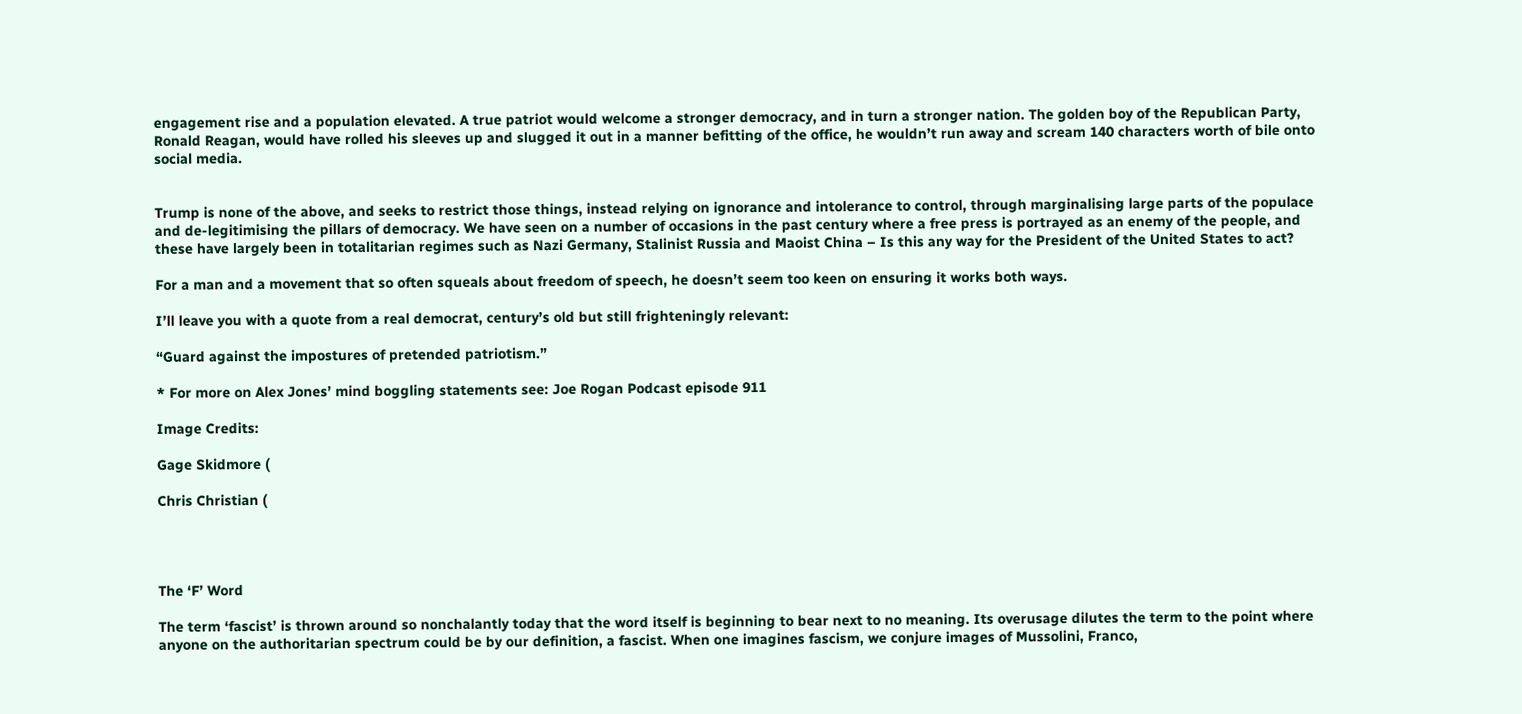engagement rise and a population elevated. A true patriot would welcome a stronger democracy, and in turn a stronger nation. The golden boy of the Republican Party, Ronald Reagan, would have rolled his sleeves up and slugged it out in a manner befitting of the office, he wouldn’t run away and scream 140 characters worth of bile onto social media.


Trump is none of the above, and seeks to restrict those things, instead relying on ignorance and intolerance to control, through marginalising large parts of the populace and de-legitimising the pillars of democracy. We have seen on a number of occasions in the past century where a free press is portrayed as an enemy of the people, and these have largely been in totalitarian regimes such as Nazi Germany, Stalinist Russia and Maoist China – Is this any way for the President of the United States to act?

For a man and a movement that so often squeals about freedom of speech, he doesn’t seem too keen on ensuring it works both ways.

I’ll leave you with a quote from a real democrat, century’s old but still frighteningly relevant:

“Guard against the impostures of pretended patriotism.”

* For more on Alex Jones’ mind boggling statements see: Joe Rogan Podcast episode 911

Image Credits:

Gage Skidmore (

Chris Christian (




The ‘F’ Word

The term ‘fascist’ is thrown around so nonchalantly today that the word itself is beginning to bear next to no meaning. Its overusage dilutes the term to the point where anyone on the authoritarian spectrum could be by our definition, a fascist. When one imagines fascism, we conjure images of Mussolini, Franco,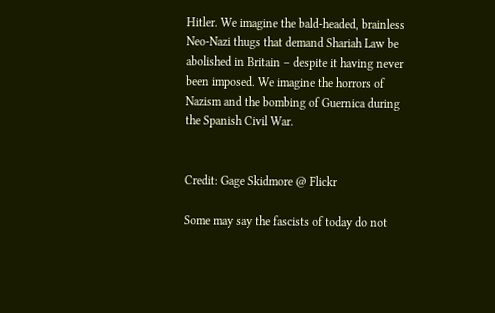Hitler. We imagine the bald-headed, brainless Neo-Nazi thugs that demand Shariah Law be abolished in Britain – despite it having never been imposed. We imagine the horrors of Nazism and the bombing of Guernica during the Spanish Civil War.


Credit: Gage Skidmore @ Flickr

Some may say the fascists of today do not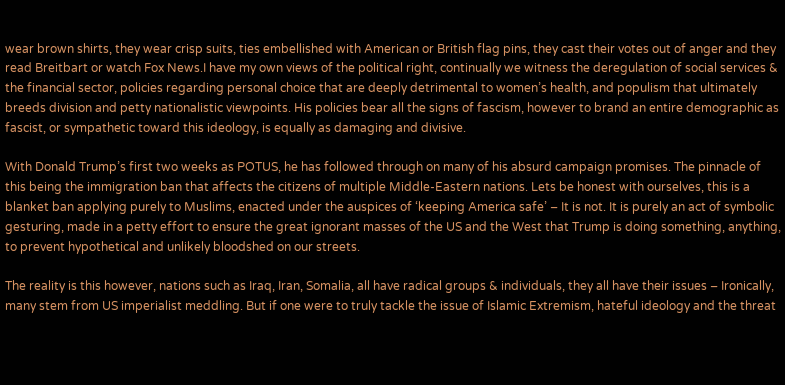wear brown shirts, they wear crisp suits, ties embellished with American or British flag pins, they cast their votes out of anger and they read Breitbart or watch Fox News.I have my own views of the political right, continually we witness the deregulation of social services & the financial sector, policies regarding personal choice that are deeply detrimental to women’s health, and populism that ultimately breeds division and petty nationalistic viewpoints. His policies bear all the signs of fascism, however to brand an entire demographic as fascist, or sympathetic toward this ideology, is equally as damaging and divisive.

With Donald Trump’s first two weeks as POTUS, he has followed through on many of his absurd campaign promises. The pinnacle of this being the immigration ban that affects the citizens of multiple Middle-Eastern nations. Lets be honest with ourselves, this is a blanket ban applying purely to Muslims, enacted under the auspices of ‘keeping America safe’ – It is not. It is purely an act of symbolic gesturing, made in a petty effort to ensure the great ignorant masses of the US and the West that Trump is doing something, anything, to prevent hypothetical and unlikely bloodshed on our streets.

The reality is this however, nations such as Iraq, Iran, Somalia, all have radical groups & individuals, they all have their issues – Ironically, many stem from US imperialist meddling. But if one were to truly tackle the issue of Islamic Extremism, hateful ideology and the threat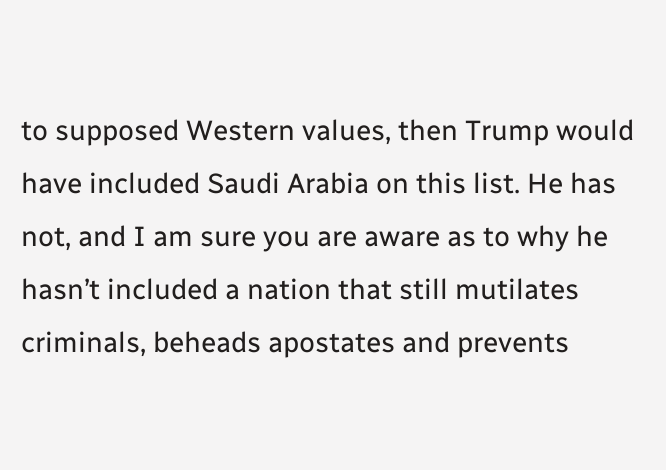to supposed Western values, then Trump would have included Saudi Arabia on this list. He has not, and I am sure you are aware as to why he hasn’t included a nation that still mutilates criminals, beheads apostates and prevents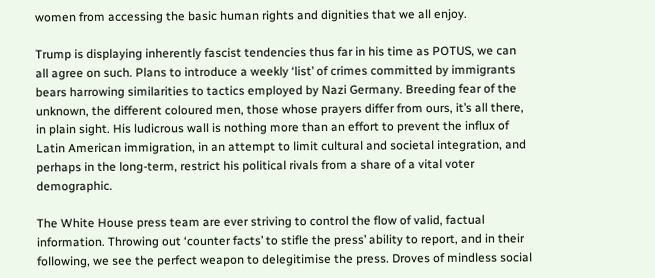women from accessing the basic human rights and dignities that we all enjoy.

Trump is displaying inherently fascist tendencies thus far in his time as POTUS, we can all agree on such. Plans to introduce a weekly ‘list’ of crimes committed by immigrants bears harrowing similarities to tactics employed by Nazi Germany. Breeding fear of the unknown, the different coloured men, those whose prayers differ from ours, it’s all there, in plain sight. His ludicrous wall is nothing more than an effort to prevent the influx of Latin American immigration, in an attempt to limit cultural and societal integration, and perhaps in the long-term, restrict his political rivals from a share of a vital voter demographic.

The White House press team are ever striving to control the flow of valid, factual information. Throwing out ‘counter facts’ to stifle the press’ ability to report, and in their following, we see the perfect weapon to delegitimise the press. Droves of mindless social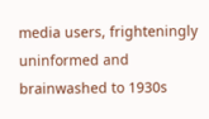media users, frighteningly uninformed and brainwashed to 1930s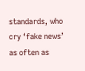standards, who cry ‘fake news’ as often as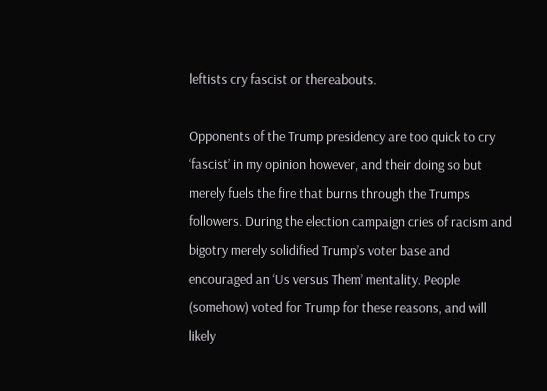leftists cry fascist or thereabouts.

Opponents of the Trump presidency are too quick to cry ‘fascist’ in my opinion however, and their doing so but merely fuels the fire that burns through the Trumps followers. During the election campaign cries of racism and bigotry merely solidified Trump’s voter base and encouraged an ‘Us versus Them’ mentality. People (somehow) voted for Trump for these reasons, and will likely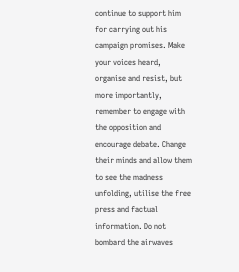continue to support him for carrying out his campaign promises. Make your voices heard, organise and resist, but more importantly, remember to engage with the opposition and encourage debate. Change their minds and allow them to see the madness unfolding, utilise the free press and factual information. Do not bombard the airwaves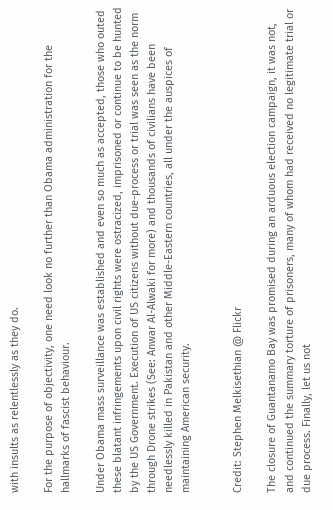with insults as relentlessly as they do.

For the purpose of objectivity, one need look no further than Obama administration for the hallmarks of fascist behaviour.

Under Obama mass surveillance was established and even so much as accepted, those who outed these blatant infringements upon civil rights were ostracized, imprisoned or continue to be hunted by the US Government. Execution of US citizens without due-process or trial was seen as the norm through Drone strikes (See: Anwar Al-Alwaki for more) and thousands of civilians have been needlessly killed in Pakistan and other Middle-Eastern countries, all under the auspices of maintaining American security.


Credit: Stephen Melkisethian @ Flickr

The closure of Guantanamo Bay was promised during an arduous election campaign, it was not, and continued the summary torture of prisoners, many of whom had received no legitimate trial or due process. Finally, let us not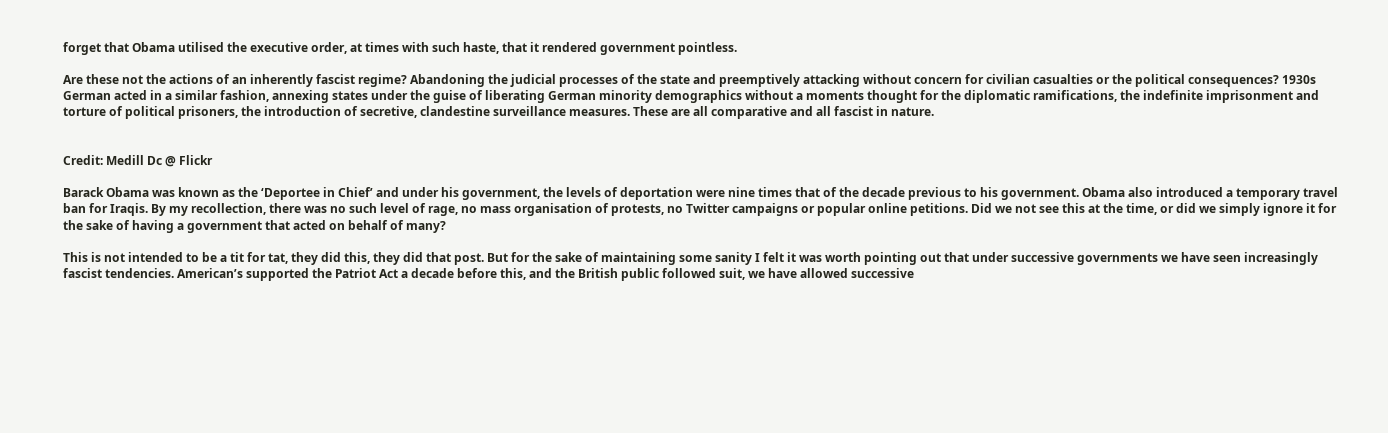forget that Obama utilised the executive order, at times with such haste, that it rendered government pointless.

Are these not the actions of an inherently fascist regime? Abandoning the judicial processes of the state and preemptively attacking without concern for civilian casualties or the political consequences? 1930s German acted in a similar fashion, annexing states under the guise of liberating German minority demographics without a moments thought for the diplomatic ramifications, the indefinite imprisonment and torture of political prisoners, the introduction of secretive, clandestine surveillance measures. These are all comparative and all fascist in nature.


Credit: Medill Dc @ Flickr

Barack Obama was known as the ‘Deportee in Chief’ and under his government, the levels of deportation were nine times that of the decade previous to his government. Obama also introduced a temporary travel ban for Iraqis. By my recollection, there was no such level of rage, no mass organisation of protests, no Twitter campaigns or popular online petitions. Did we not see this at the time, or did we simply ignore it for the sake of having a government that acted on behalf of many?

This is not intended to be a tit for tat, they did this, they did that post. But for the sake of maintaining some sanity I felt it was worth pointing out that under successive governments we have seen increasingly fascist tendencies. American’s supported the Patriot Act a decade before this, and the British public followed suit, we have allowed successive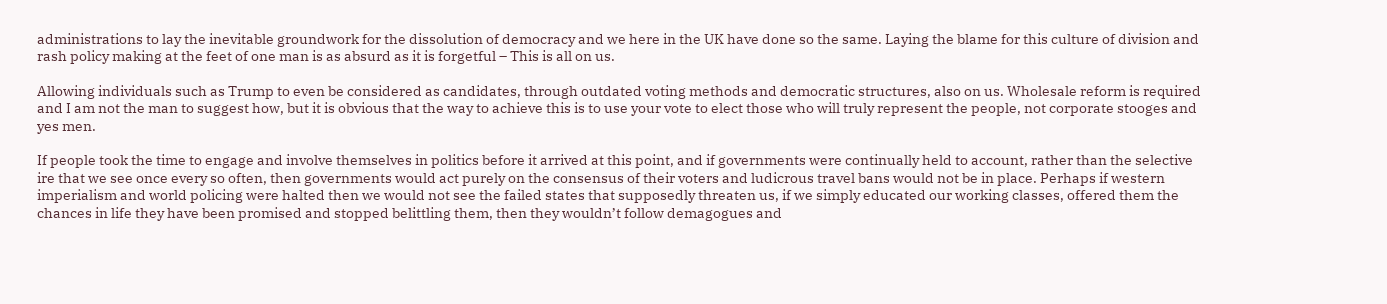administrations to lay the inevitable groundwork for the dissolution of democracy and we here in the UK have done so the same. Laying the blame for this culture of division and rash policy making at the feet of one man is as absurd as it is forgetful – This is all on us.

Allowing individuals such as Trump to even be considered as candidates, through outdated voting methods and democratic structures, also on us. Wholesale reform is required and I am not the man to suggest how, but it is obvious that the way to achieve this is to use your vote to elect those who will truly represent the people, not corporate stooges and yes men.

If people took the time to engage and involve themselves in politics before it arrived at this point, and if governments were continually held to account, rather than the selective ire that we see once every so often, then governments would act purely on the consensus of their voters and ludicrous travel bans would not be in place. Perhaps if western imperialism and world policing were halted then we would not see the failed states that supposedly threaten us, if we simply educated our working classes, offered them the chances in life they have been promised and stopped belittling them, then they wouldn’t follow demagogues and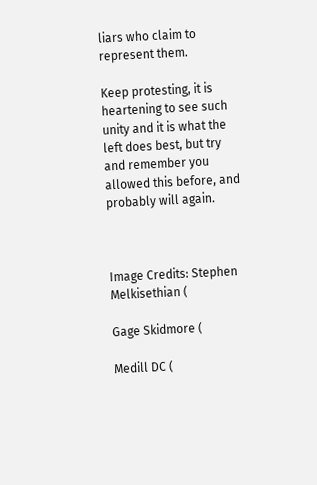liars who claim to represent them.

Keep protesting, it is heartening to see such unity and it is what the left does best, but try and remember you allowed this before, and probably will again.



Image Credits: Stephen Melkisethian (

Gage Skidmore (

Medill DC (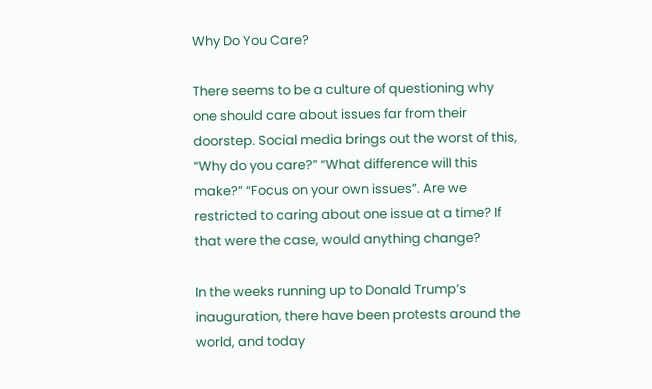Why Do You Care?

There seems to be a culture of questioning why one should care about issues far from their doorstep. Social media brings out the worst of this, “Why do you care?” “What difference will this make?” “Focus on your own issues”. Are we restricted to caring about one issue at a time? If that were the case, would anything change?

In the weeks running up to Donald Trump’s inauguration, there have been protests around the world, and today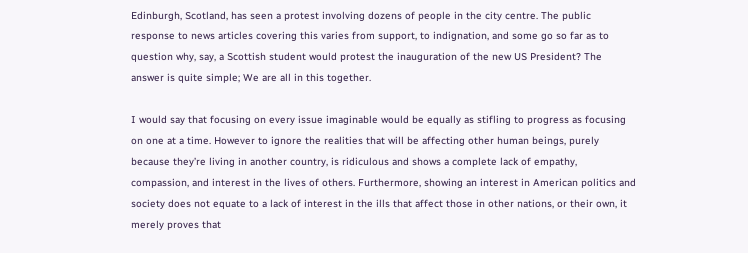Edinburgh, Scotland, has seen a protest involving dozens of people in the city centre. The public response to news articles covering this varies from support, to indignation, and some go so far as to question why, say, a Scottish student would protest the inauguration of the new US President? The answer is quite simple; We are all in this together.

I would say that focusing on every issue imaginable would be equally as stifling to progress as focusing on one at a time. However to ignore the realities that will be affecting other human beings, purely because they’re living in another country, is ridiculous and shows a complete lack of empathy, compassion, and interest in the lives of others. Furthermore, showing an interest in American politics and society does not equate to a lack of interest in the ills that affect those in other nations, or their own, it merely proves that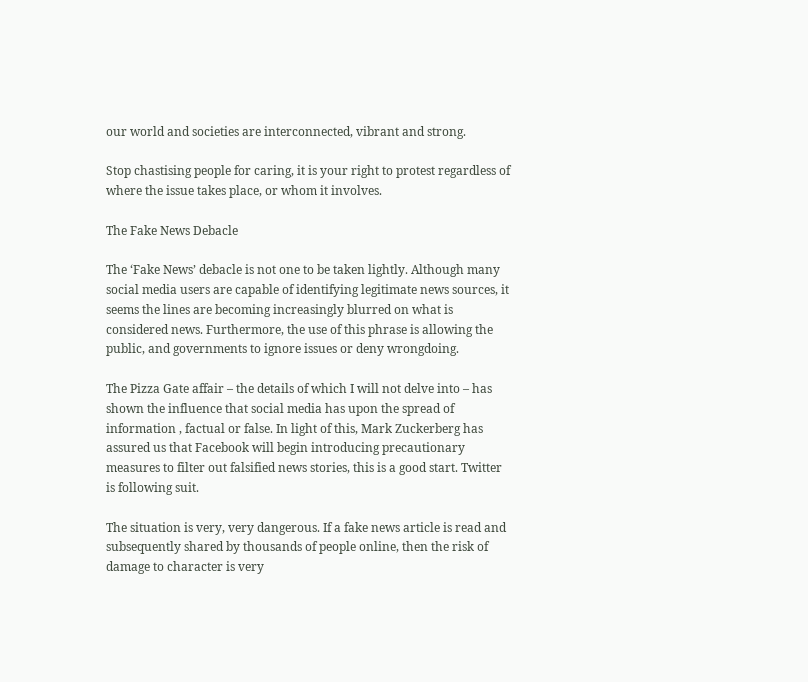our world and societies are interconnected, vibrant and strong.

Stop chastising people for caring, it is your right to protest regardless of where the issue takes place, or whom it involves.

The Fake News Debacle

The ‘Fake News’ debacle is not one to be taken lightly. Although many social media users are capable of identifying legitimate news sources, it seems the lines are becoming increasingly blurred on what is considered news. Furthermore, the use of this phrase is allowing the public, and governments to ignore issues or deny wrongdoing.

The Pizza Gate affair – the details of which I will not delve into – has shown the influence that social media has upon the spread of information , factual or false. In light of this, Mark Zuckerberg has assured us that Facebook will begin introducing precautionary measures to filter out falsified news stories, this is a good start. Twitter is following suit.

The situation is very, very dangerous. If a fake news article is read and subsequently shared by thousands of people online, then the risk of damage to character is very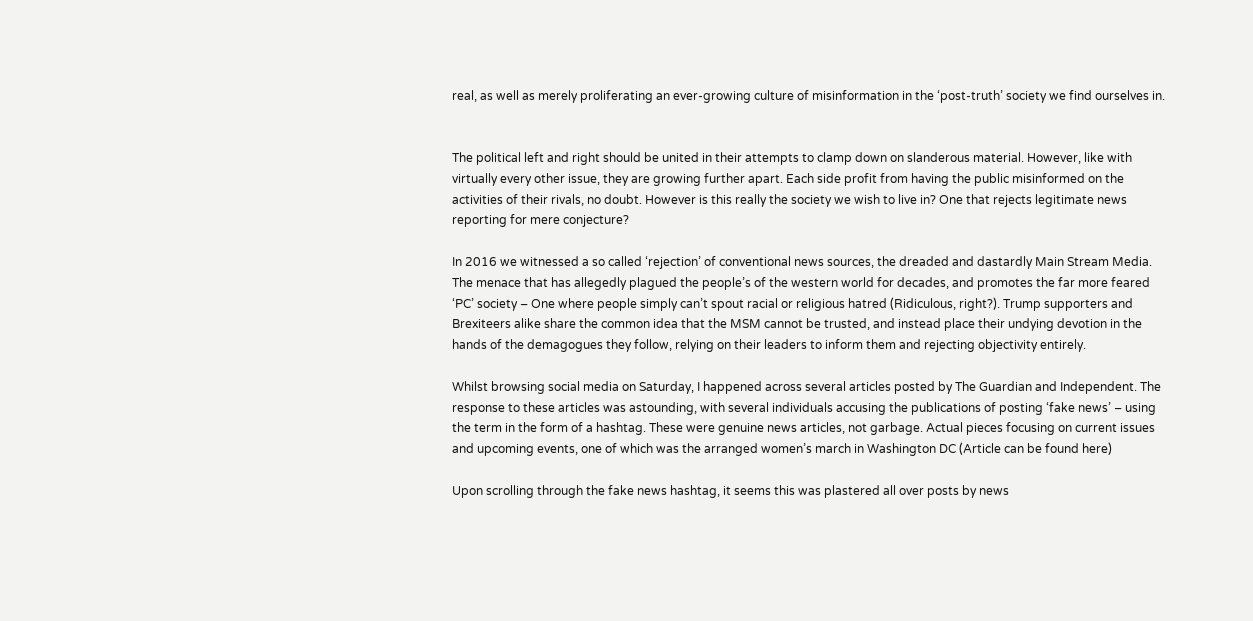real, as well as merely proliferating an ever-growing culture of misinformation in the ‘post-truth’ society we find ourselves in.


The political left and right should be united in their attempts to clamp down on slanderous material. However, like with virtually every other issue, they are growing further apart. Each side profit from having the public misinformed on the activities of their rivals, no doubt. However is this really the society we wish to live in? One that rejects legitimate news reporting for mere conjecture?

In 2016 we witnessed a so called ‘rejection’ of conventional news sources, the dreaded and dastardly Main Stream Media. The menace that has allegedly plagued the people’s of the western world for decades, and promotes the far more feared ‘PC’ society – One where people simply can’t spout racial or religious hatred (Ridiculous, right?). Trump supporters and Brexiteers alike share the common idea that the MSM cannot be trusted, and instead place their undying devotion in the hands of the demagogues they follow, relying on their leaders to inform them and rejecting objectivity entirely.

Whilst browsing social media on Saturday, I happened across several articles posted by The Guardian and Independent. The response to these articles was astounding, with several individuals accusing the publications of posting ‘fake news’ – using the term in the form of a hashtag. These were genuine news articles, not garbage. Actual pieces focusing on current issues and upcoming events, one of which was the arranged women’s march in Washington DC (Article can be found here)

Upon scrolling through the fake news hashtag, it seems this was plastered all over posts by news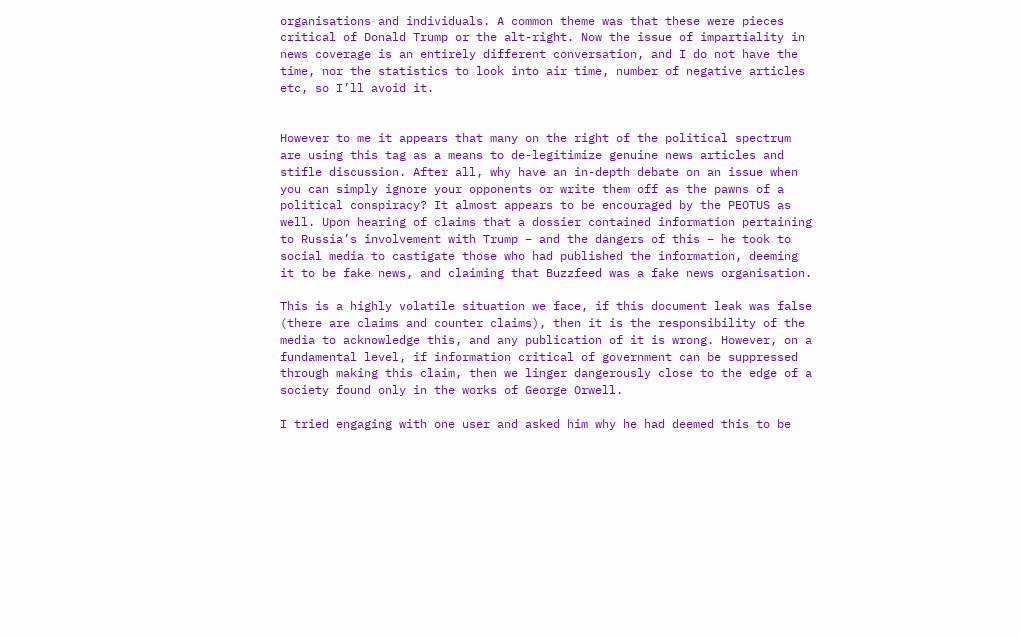organisations and individuals. A common theme was that these were pieces critical of Donald Trump or the alt-right. Now the issue of impartiality in news coverage is an entirely different conversation, and I do not have the time, nor the statistics to look into air time, number of negative articles etc, so I’ll avoid it.


However to me it appears that many on the right of the political spectrum are using this tag as a means to de-legitimize genuine news articles and stifle discussion. After all, why have an in-depth debate on an issue when you can simply ignore your opponents or write them off as the pawns of a political conspiracy? It almost appears to be encouraged by the PEOTUS as well. Upon hearing of claims that a dossier contained information pertaining to Russia’s involvement with Trump – and the dangers of this – he took to social media to castigate those who had published the information, deeming it to be fake news, and claiming that Buzzfeed was a fake news organisation.

This is a highly volatile situation we face, if this document leak was false (there are claims and counter claims), then it is the responsibility of the media to acknowledge this, and any publication of it is wrong. However, on a fundamental level, if information critical of government can be suppressed through making this claim, then we linger dangerously close to the edge of a society found only in the works of George Orwell.

I tried engaging with one user and asked him why he had deemed this to be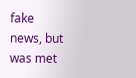fake news, but was met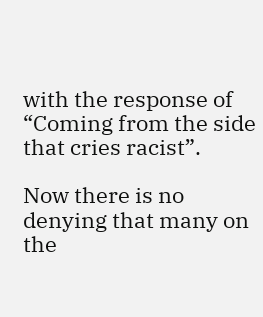with the response of “Coming from the side that cries racist”.

Now there is no denying that many on the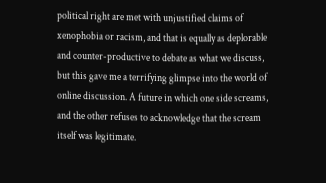political right are met with unjustified claims of xenophobia or racism, and that is equally as deplorable and counter-productive to debate as what we discuss, but this gave me a terrifying glimpse into the world of online discussion. A future in which one side screams, and the other refuses to acknowledge that the scream itself was legitimate.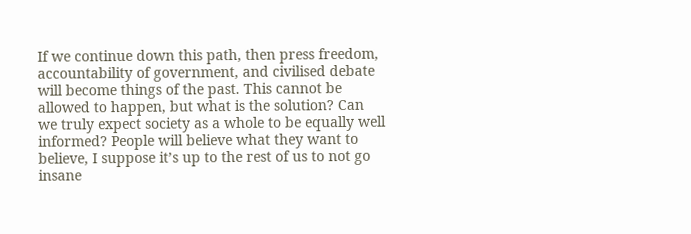If we continue down this path, then press freedom, accountability of government, and civilised debate will become things of the past. This cannot be allowed to happen, but what is the solution? Can we truly expect society as a whole to be equally well informed? People will believe what they want to believe, I suppose it’s up to the rest of us to not go insane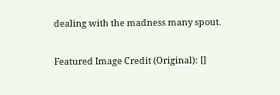dealing with the madness many spout.

Featured Image Credit (Original): []